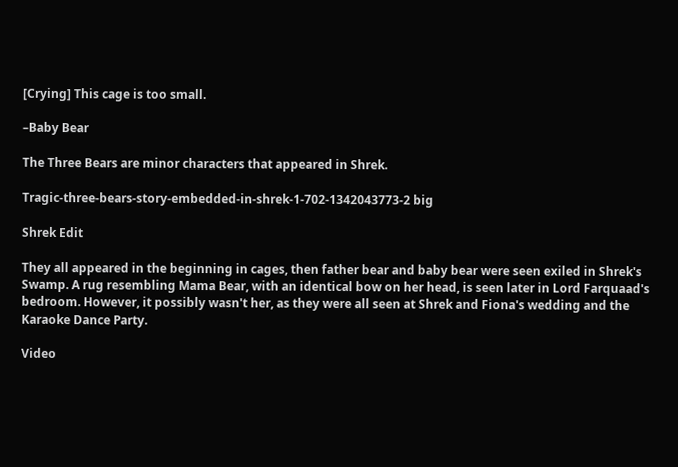[Crying] This cage is too small.

–Baby Bear

The Three Bears are minor characters that appeared in Shrek.

Tragic-three-bears-story-embedded-in-shrek-1-702-1342043773-2 big

Shrek Edit

They all appeared in the beginning in cages, then father bear and baby bear were seen exiled in Shrek's Swamp. A rug resembling Mama Bear, with an identical bow on her head, is seen later in Lord Farquaad's bedroom. However, it possibly wasn't her, as they were all seen at Shrek and Fiona's wedding and the Karaoke Dance Party.

Video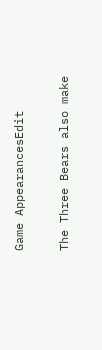Game AppearancesEdit

The Three Bears also make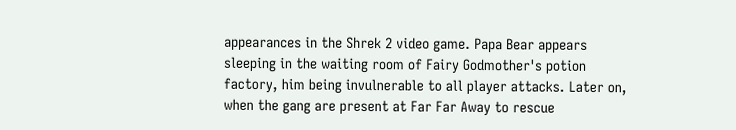appearances in the Shrek 2 video game. Papa Bear appears sleeping in the waiting room of Fairy Godmother's potion factory, him being invulnerable to all player attacks. Later on, when the gang are present at Far Far Away to rescue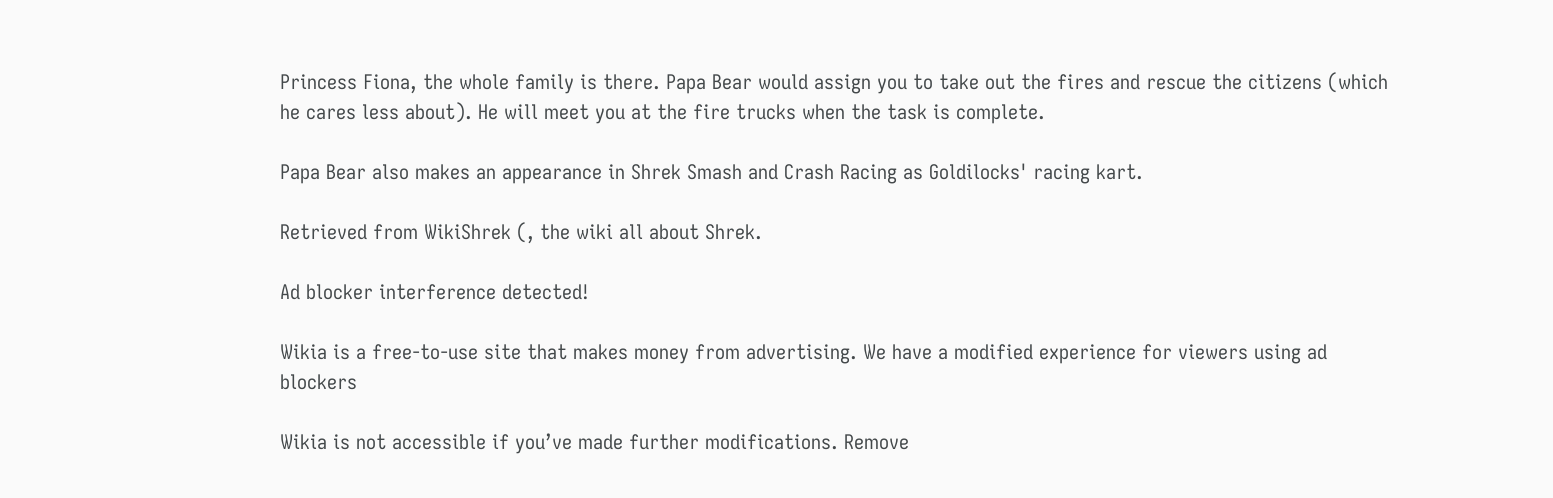Princess Fiona, the whole family is there. Papa Bear would assign you to take out the fires and rescue the citizens (which he cares less about). He will meet you at the fire trucks when the task is complete.

Papa Bear also makes an appearance in Shrek Smash and Crash Racing as Goldilocks' racing kart.

Retrieved from WikiShrek (, the wiki all about Shrek.

Ad blocker interference detected!

Wikia is a free-to-use site that makes money from advertising. We have a modified experience for viewers using ad blockers

Wikia is not accessible if you’ve made further modifications. Remove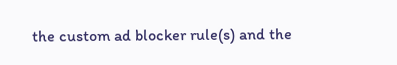the custom ad blocker rule(s) and the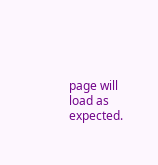page will load as expected.